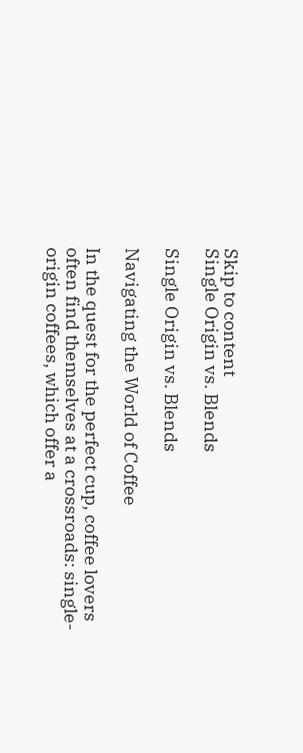Skip to content
Single Origin vs. Blends

Single Origin vs. Blends

Navigating the World of Coffee

In the quest for the perfect cup, coffee lovers often find themselves at a crossroads: single-origin coffees, which offer a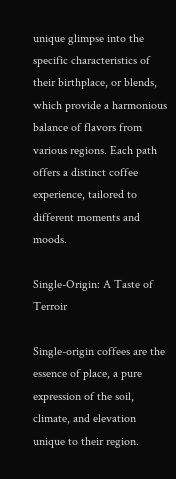unique glimpse into the specific characteristics of their birthplace, or blends, which provide a harmonious balance of flavors from various regions. Each path offers a distinct coffee experience, tailored to different moments and moods.

Single-Origin: A Taste of Terroir

Single-origin coffees are the essence of place, a pure expression of the soil, climate, and elevation unique to their region.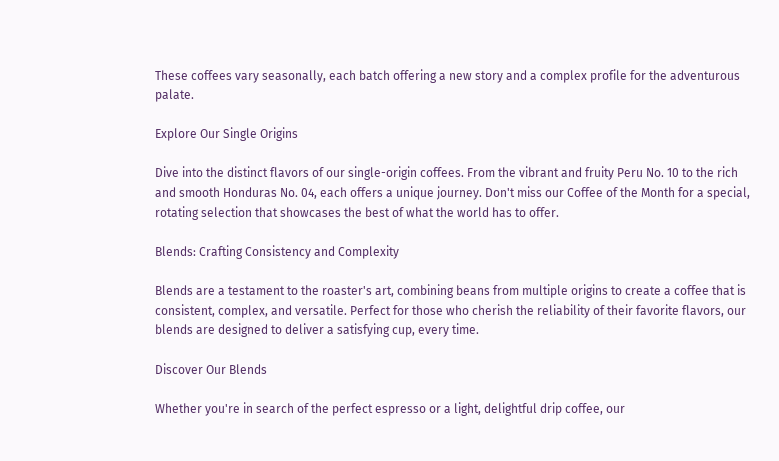These coffees vary seasonally, each batch offering a new story and a complex profile for the adventurous palate.

Explore Our Single Origins

Dive into the distinct flavors of our single-origin coffees. From the vibrant and fruity Peru No. 10 to the rich and smooth Honduras No. 04, each offers a unique journey. Don't miss our Coffee of the Month for a special, rotating selection that showcases the best of what the world has to offer.

Blends: Crafting Consistency and Complexity

Blends are a testament to the roaster's art, combining beans from multiple origins to create a coffee that is consistent, complex, and versatile. Perfect for those who cherish the reliability of their favorite flavors, our blends are designed to deliver a satisfying cup, every time.

Discover Our Blends

Whether you're in search of the perfect espresso or a light, delightful drip coffee, our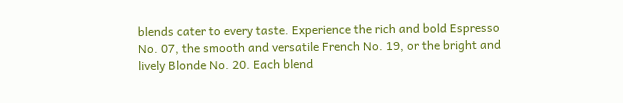blends cater to every taste. Experience the rich and bold Espresso No. 07, the smooth and versatile French No. 19, or the bright and lively Blonde No. 20. Each blend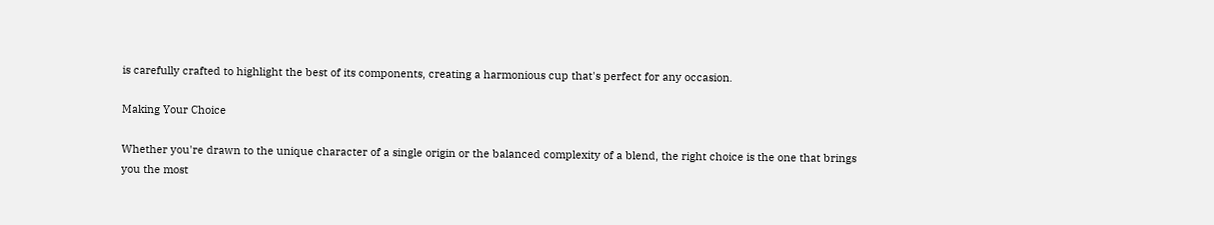is carefully crafted to highlight the best of its components, creating a harmonious cup that's perfect for any occasion.

Making Your Choice

Whether you're drawn to the unique character of a single origin or the balanced complexity of a blend, the right choice is the one that brings you the most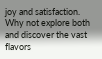joy and satisfaction. Why not explore both and discover the vast flavors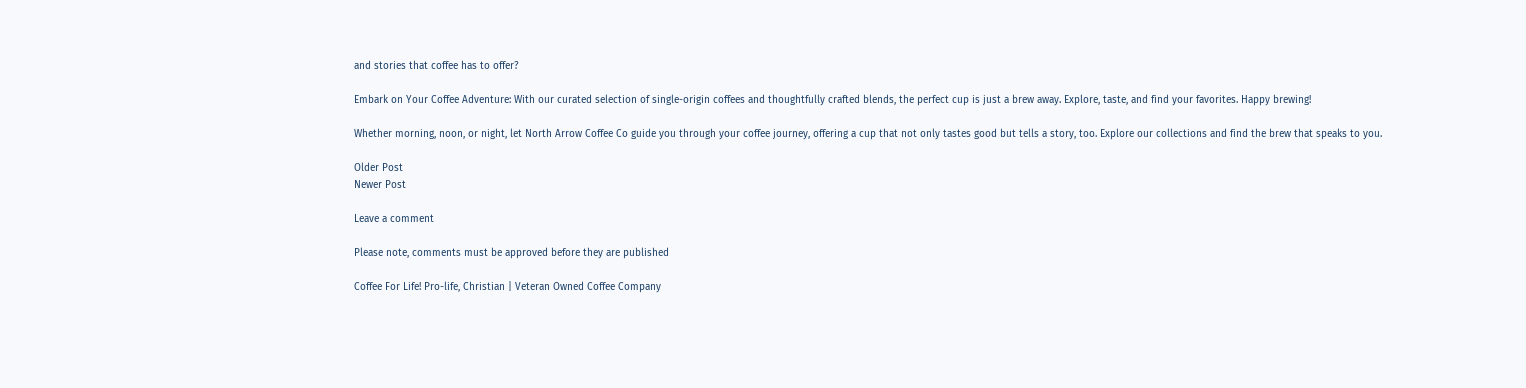and stories that coffee has to offer?

Embark on Your Coffee Adventure: With our curated selection of single-origin coffees and thoughtfully crafted blends, the perfect cup is just a brew away. Explore, taste, and find your favorites. Happy brewing!

Whether morning, noon, or night, let North Arrow Coffee Co guide you through your coffee journey, offering a cup that not only tastes good but tells a story, too. Explore our collections and find the brew that speaks to you.

Older Post
Newer Post

Leave a comment

Please note, comments must be approved before they are published

Coffee For Life! Pro-life, Christian | Veteran Owned Coffee Company